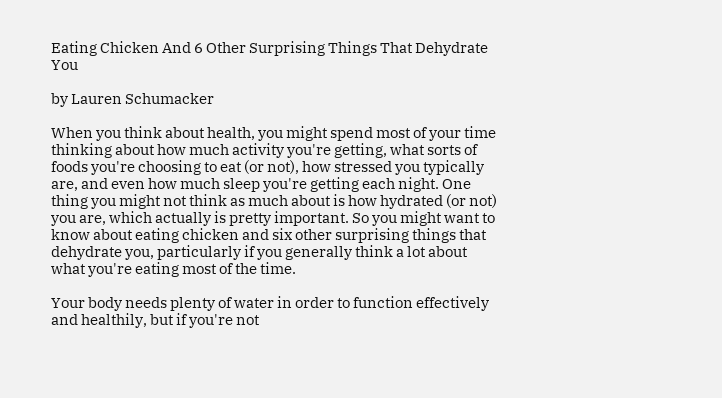Eating Chicken And 6 Other Surprising Things That Dehydrate You

by Lauren Schumacker

When you think about health, you might spend most of your time thinking about how much activity you're getting, what sorts of foods you're choosing to eat (or not), how stressed you typically are, and even how much sleep you're getting each night. One thing you might not think as much about is how hydrated (or not) you are, which actually is pretty important. So you might want to know about eating chicken and six other surprising things that dehydrate you, particularly if you generally think a lot about what you're eating most of the time.

Your body needs plenty of water in order to function effectively and healthily, but if you're not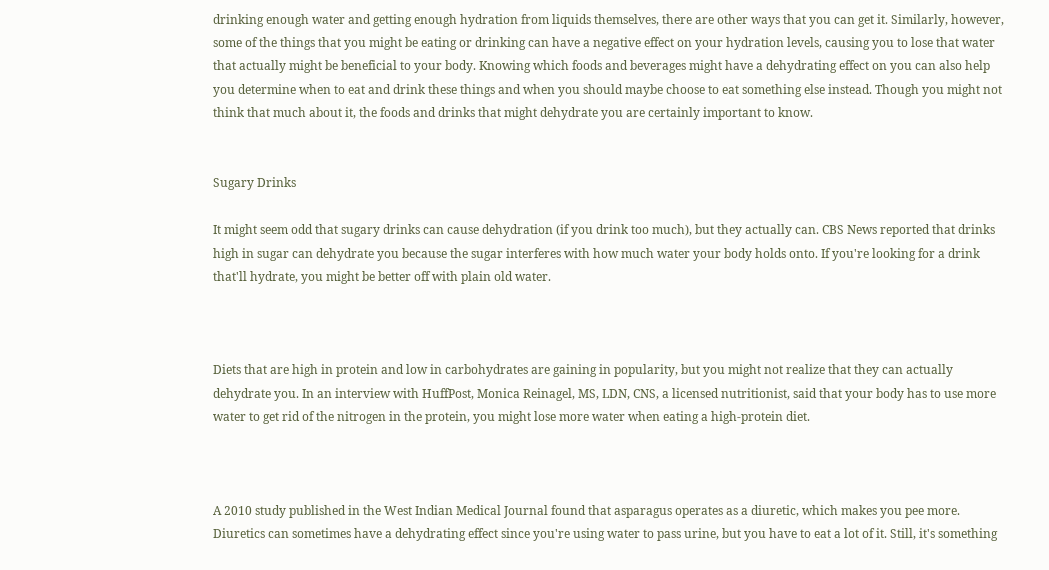drinking enough water and getting enough hydration from liquids themselves, there are other ways that you can get it. Similarly, however, some of the things that you might be eating or drinking can have a negative effect on your hydration levels, causing you to lose that water that actually might be beneficial to your body. Knowing which foods and beverages might have a dehydrating effect on you can also help you determine when to eat and drink these things and when you should maybe choose to eat something else instead. Though you might not think that much about it, the foods and drinks that might dehydrate you are certainly important to know.


Sugary Drinks

It might seem odd that sugary drinks can cause dehydration (if you drink too much), but they actually can. CBS News reported that drinks high in sugar can dehydrate you because the sugar interferes with how much water your body holds onto. If you're looking for a drink that'll hydrate, you might be better off with plain old water.



Diets that are high in protein and low in carbohydrates are gaining in popularity, but you might not realize that they can actually dehydrate you. In an interview with HuffPost, Monica Reinagel, MS, LDN, CNS, a licensed nutritionist, said that your body has to use more water to get rid of the nitrogen in the protein, you might lose more water when eating a high-protein diet.



A 2010 study published in the West Indian Medical Journal found that asparagus operates as a diuretic, which makes you pee more. Diuretics can sometimes have a dehydrating effect since you're using water to pass urine, but you have to eat a lot of it. Still, it's something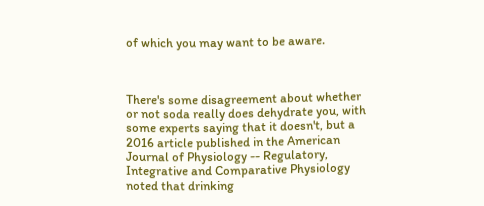of which you may want to be aware.



There's some disagreement about whether or not soda really does dehydrate you, with some experts saying that it doesn't, but a 2016 article published in the American Journal of Physiology -- Regulatory, Integrative and Comparative Physiology noted that drinking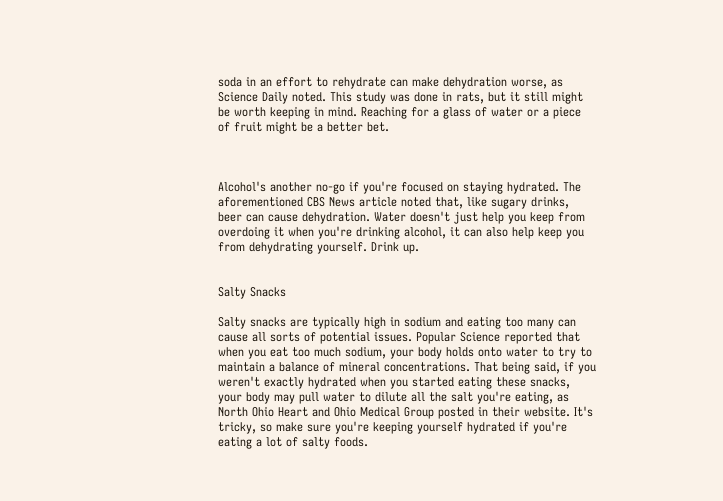soda in an effort to rehydrate can make dehydration worse, as Science Daily noted. This study was done in rats, but it still might be worth keeping in mind. Reaching for a glass of water or a piece of fruit might be a better bet.



Alcohol's another no-go if you're focused on staying hydrated. The aforementioned CBS News article noted that, like sugary drinks, beer can cause dehydration. Water doesn't just help you keep from overdoing it when you're drinking alcohol, it can also help keep you from dehydrating yourself. Drink up.


Salty Snacks

Salty snacks are typically high in sodium and eating too many can cause all sorts of potential issues. Popular Science reported that when you eat too much sodium, your body holds onto water to try to maintain a balance of mineral concentrations. That being said, if you weren't exactly hydrated when you started eating these snacks, your body may pull water to dilute all the salt you're eating, as North Ohio Heart and Ohio Medical Group posted in their website. It's tricky, so make sure you're keeping yourself hydrated if you're eating a lot of salty foods.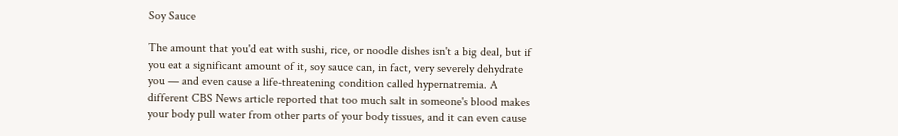Soy Sauce

The amount that you'd eat with sushi, rice, or noodle dishes isn't a big deal, but if you eat a significant amount of it, soy sauce can, in fact, very severely dehydrate you — and even cause a life-threatening condition called hypernatremia. A different CBS News article reported that too much salt in someone's blood makes your body pull water from other parts of your body tissues, and it can even cause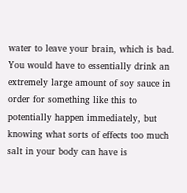water to leave your brain, which is bad. You would have to essentially drink an extremely large amount of soy sauce in order for something like this to potentially happen immediately, but knowing what sorts of effects too much salt in your body can have is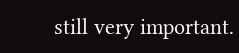still very important.